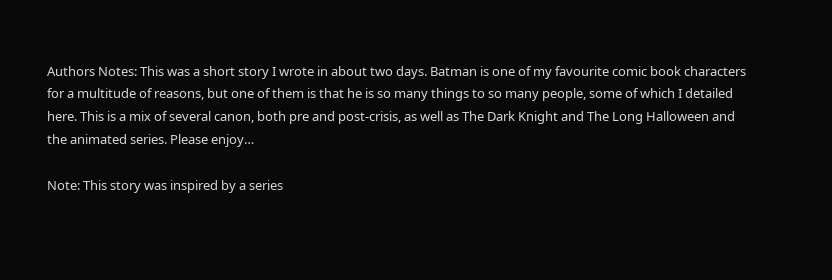Authors Notes: This was a short story I wrote in about two days. Batman is one of my favourite comic book characters for a multitude of reasons, but one of them is that he is so many things to so many people, some of which I detailed here. This is a mix of several canon, both pre and post-crisis, as well as The Dark Knight and The Long Halloween and the animated series. Please enjoy…

Note: This story was inspired by a series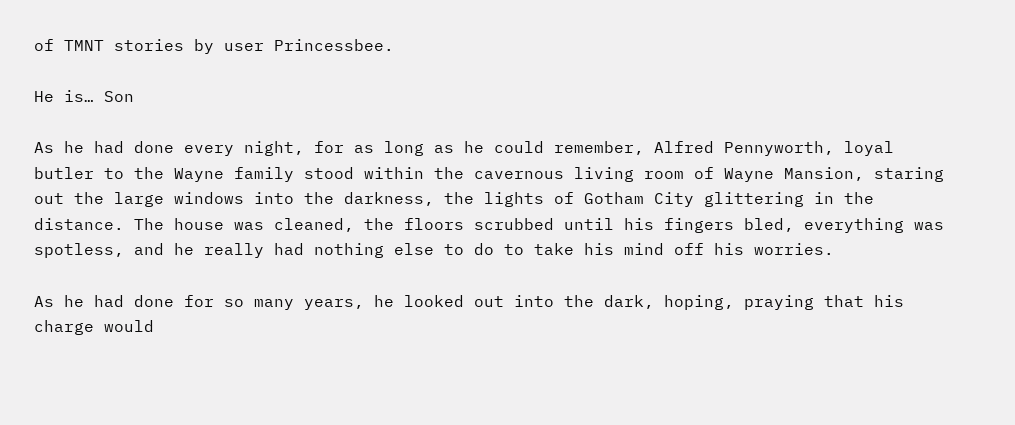of TMNT stories by user Princessbee.

He is… Son

As he had done every night, for as long as he could remember, Alfred Pennyworth, loyal butler to the Wayne family stood within the cavernous living room of Wayne Mansion, staring out the large windows into the darkness, the lights of Gotham City glittering in the distance. The house was cleaned, the floors scrubbed until his fingers bled, everything was spotless, and he really had nothing else to do to take his mind off his worries.

As he had done for so many years, he looked out into the dark, hoping, praying that his charge would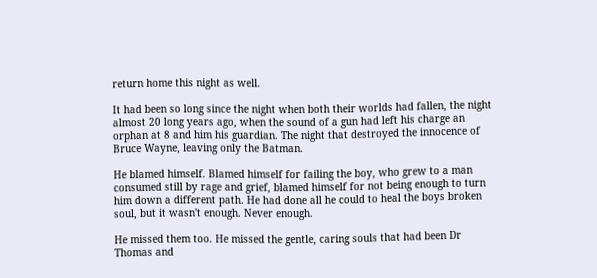return home this night as well.

It had been so long since the night when both their worlds had fallen, the night almost 20 long years ago, when the sound of a gun had left his charge an orphan at 8 and him his guardian. The night that destroyed the innocence of Bruce Wayne, leaving only the Batman.

He blamed himself. Blamed himself for failing the boy, who grew to a man consumed still by rage and grief, blamed himself for not being enough to turn him down a different path. He had done all he could to heal the boys broken soul, but it wasn't enough. Never enough.

He missed them too. He missed the gentle, caring souls that had been Dr Thomas and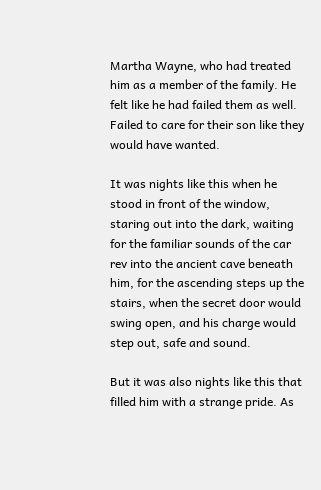Martha Wayne, who had treated him as a member of the family. He felt like he had failed them as well. Failed to care for their son like they would have wanted.

It was nights like this when he stood in front of the window, staring out into the dark, waiting for the familiar sounds of the car rev into the ancient cave beneath him, for the ascending steps up the stairs, when the secret door would swing open, and his charge would step out, safe and sound.

But it was also nights like this that filled him with a strange pride. As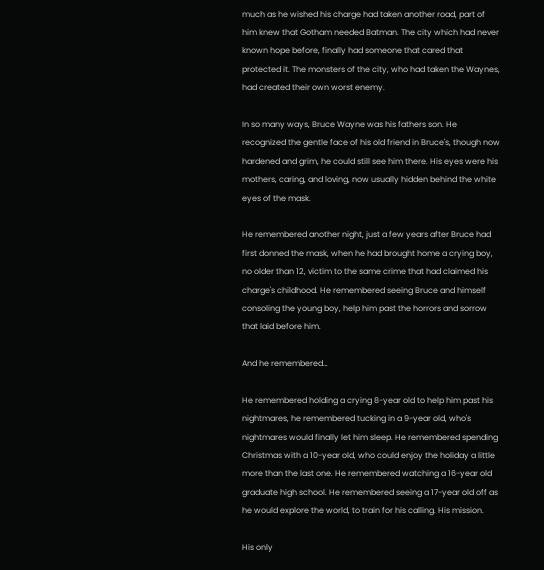much as he wished his charge had taken another road, part of him knew that Gotham needed Batman. The city which had never known hope before, finally had someone that cared that protected it. The monsters of the city, who had taken the Waynes, had created their own worst enemy.

In so many ways, Bruce Wayne was his fathers son. He recognized the gentle face of his old friend in Bruce's, though now hardened and grim, he could still see him there. His eyes were his mothers, caring, and loving, now usually hidden behind the white eyes of the mask.

He remembered another night, just a few years after Bruce had first donned the mask, when he had brought home a crying boy, no older than 12, victim to the same crime that had claimed his charge's childhood. He remembered seeing Bruce and himself consoling the young boy, help him past the horrors and sorrow that laid before him.

And he remembered…

He remembered holding a crying 8-year old to help him past his nightmares, he remembered tucking in a 9-year old, who's nightmares would finally let him sleep. He remembered spending Christmas with a 10-year old, who could enjoy the holiday a little more than the last one. He remembered watching a 16-year old graduate high school. He remembered seeing a 17-year old off as he would explore the world, to train for his calling. His mission.

His only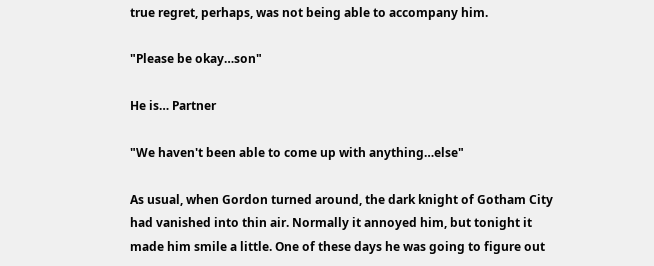true regret, perhaps, was not being able to accompany him.

"Please be okay…son"

He is… Partner

"We haven't been able to come up with anything…else"

As usual, when Gordon turned around, the dark knight of Gotham City had vanished into thin air. Normally it annoyed him, but tonight it made him smile a little. One of these days he was going to figure out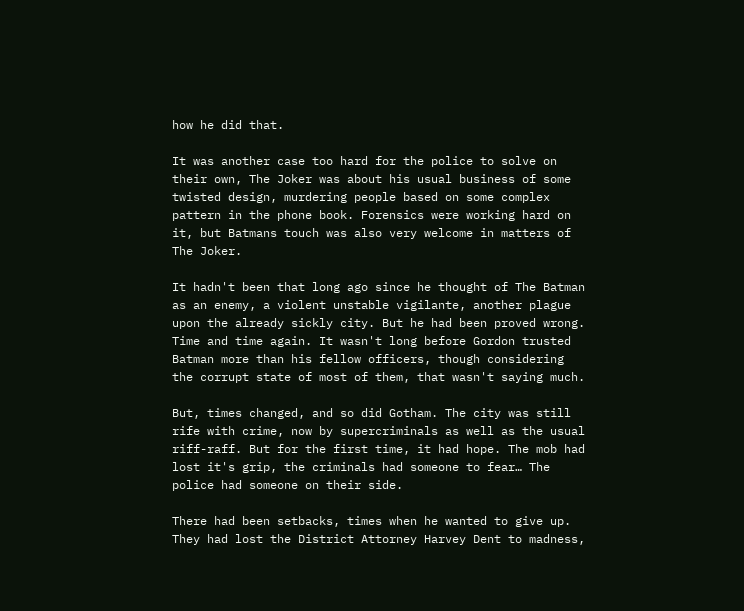how he did that.

It was another case too hard for the police to solve on their own, The Joker was about his usual business of some twisted design, murdering people based on some complex pattern in the phone book. Forensics were working hard on it, but Batmans touch was also very welcome in matters of The Joker.

It hadn't been that long ago since he thought of The Batman as an enemy, a violent unstable vigilante, another plague upon the already sickly city. But he had been proved wrong. Time and time again. It wasn't long before Gordon trusted Batman more than his fellow officers, though considering the corrupt state of most of them, that wasn't saying much.

But, times changed, and so did Gotham. The city was still rife with crime, now by supercriminals as well as the usual riff-raff. But for the first time, it had hope. The mob had lost it's grip, the criminals had someone to fear… The police had someone on their side.

There had been setbacks, times when he wanted to give up. They had lost the District Attorney Harvey Dent to madness,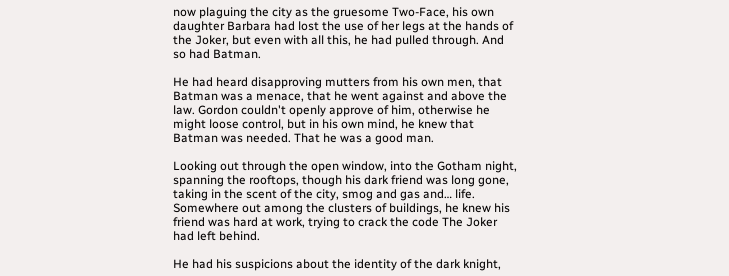now plaguing the city as the gruesome Two-Face, his own daughter Barbara had lost the use of her legs at the hands of the Joker, but even with all this, he had pulled through. And so had Batman.

He had heard disapproving mutters from his own men, that Batman was a menace, that he went against and above the law. Gordon couldn't openly approve of him, otherwise he might loose control, but in his own mind, he knew that Batman was needed. That he was a good man.

Looking out through the open window, into the Gotham night, spanning the rooftops, though his dark friend was long gone, taking in the scent of the city, smog and gas and… life. Somewhere out among the clusters of buildings, he knew his friend was hard at work, trying to crack the code The Joker had left behind.

He had his suspicions about the identity of the dark knight,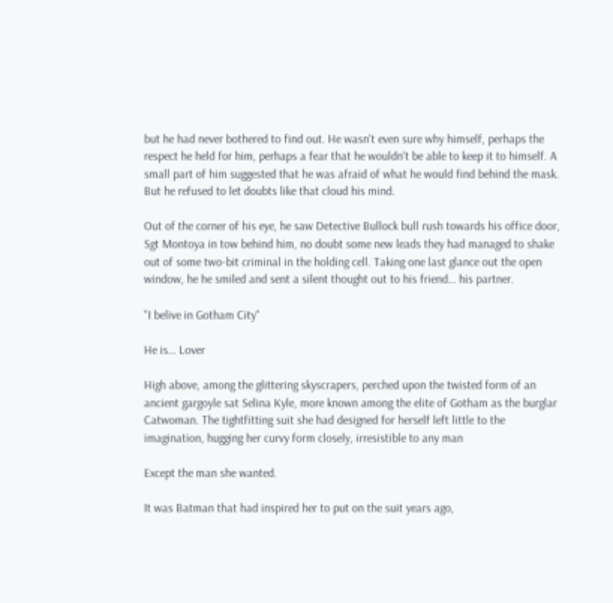but he had never bothered to find out. He wasn't even sure why himself, perhaps the respect he held for him, perhaps a fear that he wouldn't be able to keep it to himself. A small part of him suggested that he was afraid of what he would find behind the mask. But he refused to let doubts like that cloud his mind.

Out of the corner of his eye, he saw Detective Bullock bull rush towards his office door, Sgt Montoya in tow behind him, no doubt some new leads they had managed to shake out of some two-bit criminal in the holding cell. Taking one last glance out the open window, he he smiled and sent a silent thought out to his friend… his partner.

"I belive in Gotham City"

He is… Lover

High above, among the glittering skyscrapers, perched upon the twisted form of an ancient gargoyle sat Selina Kyle, more known among the elite of Gotham as the burglar Catwoman. The tightfitting suit she had designed for herself left little to the imagination, hugging her curvy form closely, irresistible to any man

Except the man she wanted.

It was Batman that had inspired her to put on the suit years ago,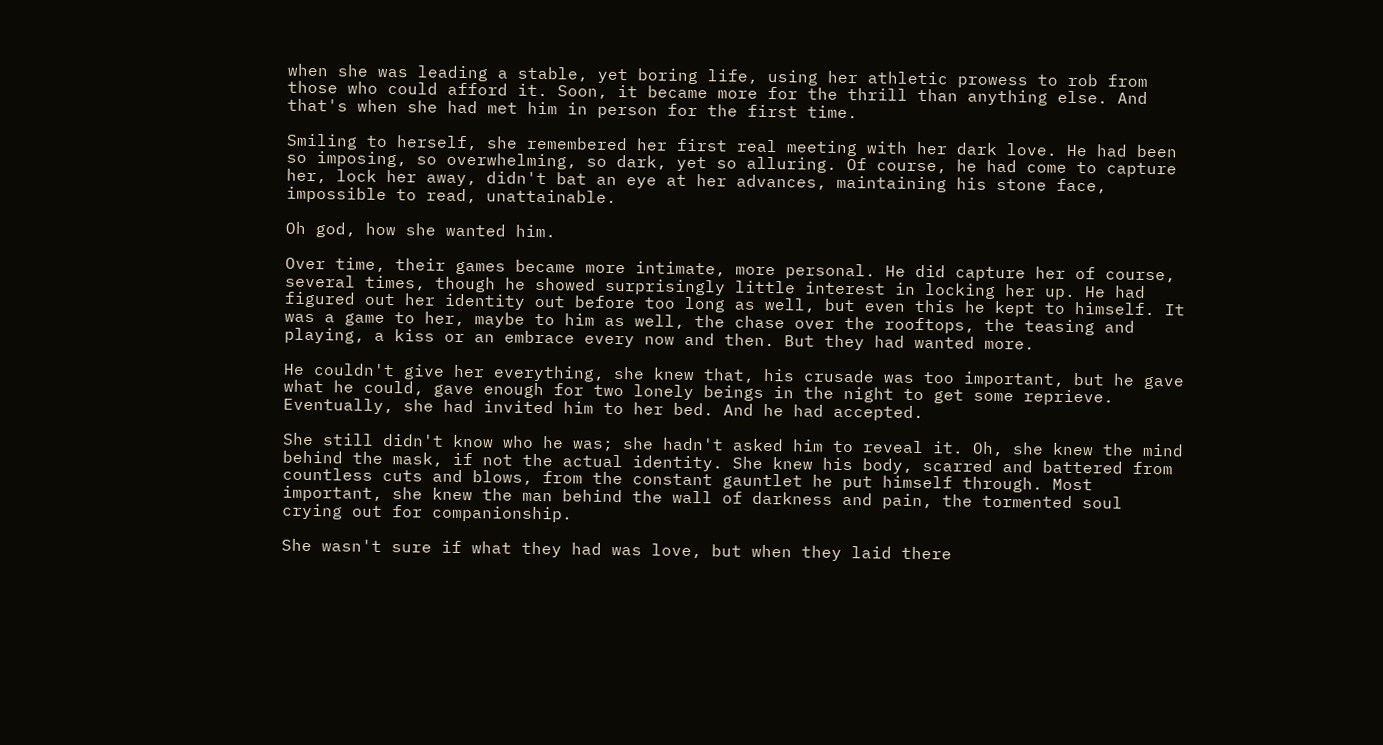when she was leading a stable, yet boring life, using her athletic prowess to rob from those who could afford it. Soon, it became more for the thrill than anything else. And that's when she had met him in person for the first time.

Smiling to herself, she remembered her first real meeting with her dark love. He had been so imposing, so overwhelming, so dark, yet so alluring. Of course, he had come to capture her, lock her away, didn't bat an eye at her advances, maintaining his stone face, impossible to read, unattainable.

Oh god, how she wanted him.

Over time, their games became more intimate, more personal. He did capture her of course, several times, though he showed surprisingly little interest in locking her up. He had figured out her identity out before too long as well, but even this he kept to himself. It was a game to her, maybe to him as well, the chase over the rooftops, the teasing and playing, a kiss or an embrace every now and then. But they had wanted more.

He couldn't give her everything, she knew that, his crusade was too important, but he gave what he could, gave enough for two lonely beings in the night to get some reprieve. Eventually, she had invited him to her bed. And he had accepted.

She still didn't know who he was; she hadn't asked him to reveal it. Oh, she knew the mind behind the mask, if not the actual identity. She knew his body, scarred and battered from countless cuts and blows, from the constant gauntlet he put himself through. Most important, she knew the man behind the wall of darkness and pain, the tormented soul crying out for companionship.

She wasn't sure if what they had was love, but when they laid there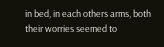in bed, in each others arms, both their worries seemed to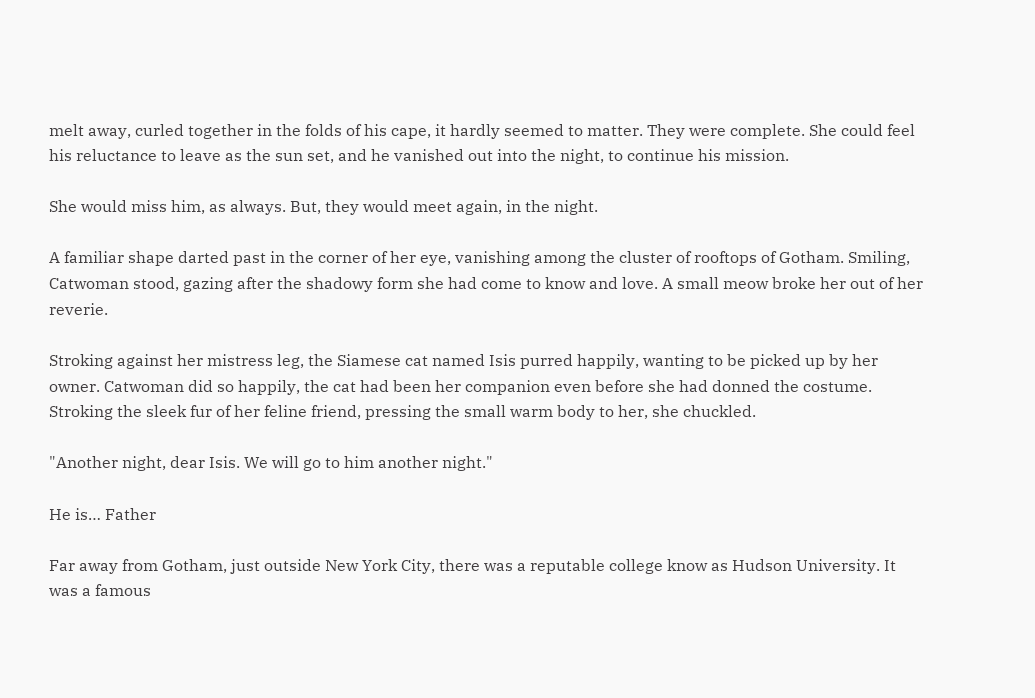melt away, curled together in the folds of his cape, it hardly seemed to matter. They were complete. She could feel his reluctance to leave as the sun set, and he vanished out into the night, to continue his mission.

She would miss him, as always. But, they would meet again, in the night.

A familiar shape darted past in the corner of her eye, vanishing among the cluster of rooftops of Gotham. Smiling, Catwoman stood, gazing after the shadowy form she had come to know and love. A small meow broke her out of her reverie.

Stroking against her mistress leg, the Siamese cat named Isis purred happily, wanting to be picked up by her owner. Catwoman did so happily, the cat had been her companion even before she had donned the costume. Stroking the sleek fur of her feline friend, pressing the small warm body to her, she chuckled.

"Another night, dear Isis. We will go to him another night."

He is… Father

Far away from Gotham, just outside New York City, there was a reputable college know as Hudson University. It was a famous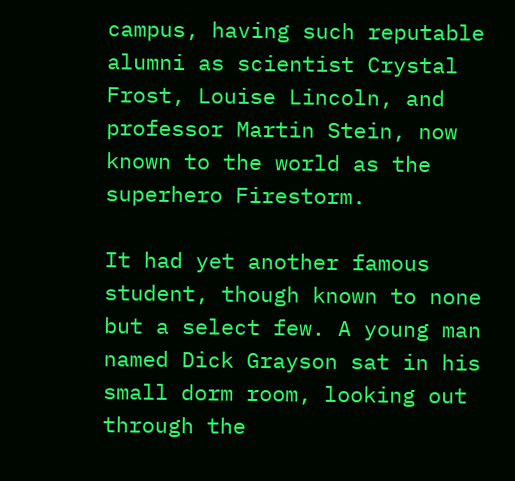campus, having such reputable alumni as scientist Crystal Frost, Louise Lincoln, and professor Martin Stein, now known to the world as the superhero Firestorm.

It had yet another famous student, though known to none but a select few. A young man named Dick Grayson sat in his small dorm room, looking out through the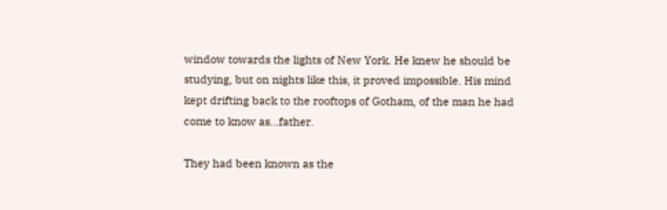window towards the lights of New York. He knew he should be studying, but on nights like this, it proved impossible. His mind kept drifting back to the rooftops of Gotham, of the man he had come to know as…father.

They had been known as the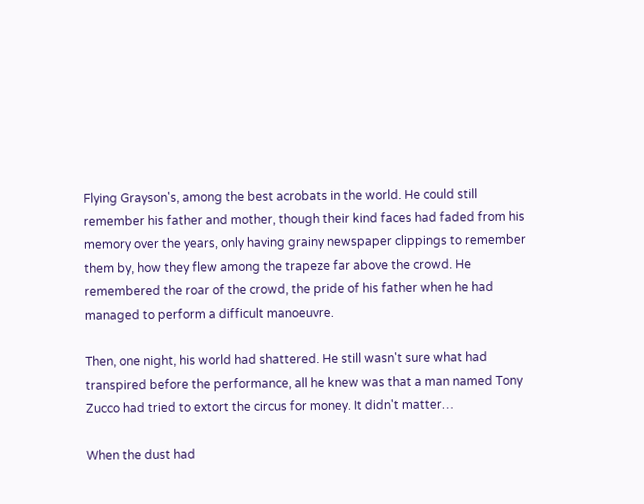Flying Grayson's, among the best acrobats in the world. He could still remember his father and mother, though their kind faces had faded from his memory over the years, only having grainy newspaper clippings to remember them by, how they flew among the trapeze far above the crowd. He remembered the roar of the crowd, the pride of his father when he had managed to perform a difficult manoeuvre.

Then, one night, his world had shattered. He still wasn't sure what had transpired before the performance, all he knew was that a man named Tony Zucco had tried to extort the circus for money. It didn't matter…

When the dust had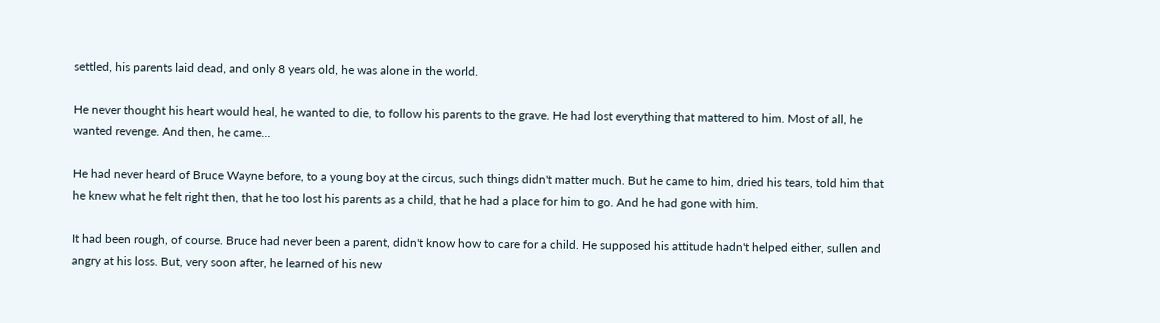settled, his parents laid dead, and only 8 years old, he was alone in the world.

He never thought his heart would heal, he wanted to die, to follow his parents to the grave. He had lost everything that mattered to him. Most of all, he wanted revenge. And then, he came…

He had never heard of Bruce Wayne before, to a young boy at the circus, such things didn't matter much. But he came to him, dried his tears, told him that he knew what he felt right then, that he too lost his parents as a child, that he had a place for him to go. And he had gone with him.

It had been rough, of course. Bruce had never been a parent, didn't know how to care for a child. He supposed his attitude hadn't helped either, sullen and angry at his loss. But, very soon after, he learned of his new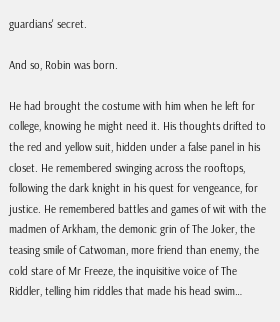guardians' secret.

And so, Robin was born.

He had brought the costume with him when he left for college, knowing he might need it. His thoughts drifted to the red and yellow suit, hidden under a false panel in his closet. He remembered swinging across the rooftops, following the dark knight in his quest for vengeance, for justice. He remembered battles and games of wit with the madmen of Arkham, the demonic grin of The Joker, the teasing smile of Catwoman, more friend than enemy, the cold stare of Mr Freeze, the inquisitive voice of The Riddler, telling him riddles that made his head swim…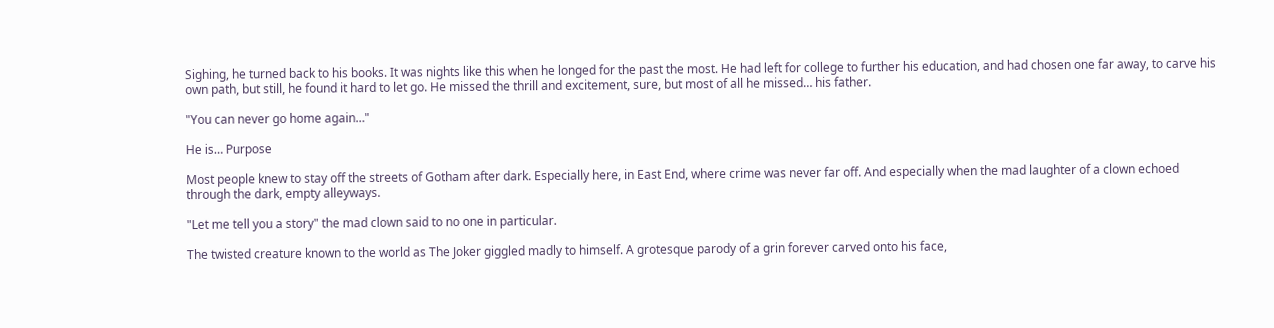Sighing, he turned back to his books. It was nights like this when he longed for the past the most. He had left for college to further his education, and had chosen one far away, to carve his own path, but still, he found it hard to let go. He missed the thrill and excitement, sure, but most of all he missed… his father.

"You can never go home again…"

He is… Purpose

Most people knew to stay off the streets of Gotham after dark. Especially here, in East End, where crime was never far off. And especially when the mad laughter of a clown echoed through the dark, empty alleyways.

"Let me tell you a story" the mad clown said to no one in particular.

The twisted creature known to the world as The Joker giggled madly to himself. A grotesque parody of a grin forever carved onto his face,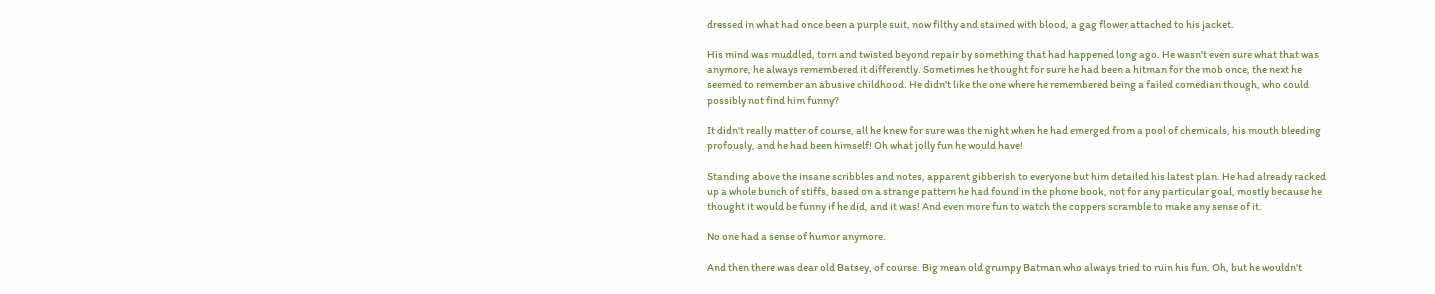dressed in what had once been a purple suit, now filthy and stained with blood, a gag flower attached to his jacket.

His mind was muddled, torn and twisted beyond repair by something that had happened long ago. He wasn't even sure what that was anymore, he always remembered it differently. Sometimes he thought for sure he had been a hitman for the mob once, the next he seemed to remember an abusive childhood. He didn't like the one where he remembered being a failed comedian though, who could possibly not find him funny?

It didn't really matter of course, all he knew for sure was the night when he had emerged from a pool of chemicals, his mouth bleeding profously, and he had been himself! Oh what jolly fun he would have!

Standing above the insane scribbles and notes, apparent gibberish to everyone but him detailed his latest plan. He had already racked up a whole bunch of stiffs, based on a strange pattern he had found in the phone book, not for any particular goal, mostly because he thought it would be funny if he did, and it was! And even more fun to watch the coppers scramble to make any sense of it.

No one had a sense of humor anymore.

And then there was dear old Batsey, of course. Big mean old grumpy Batman who always tried to ruin his fun. Oh, but he wouldn't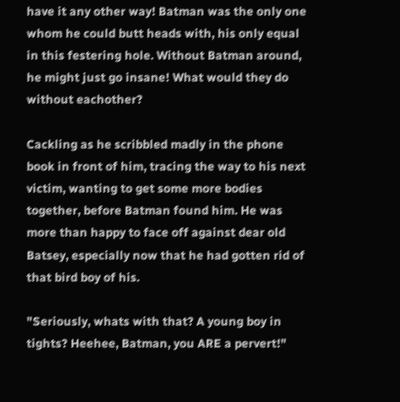have it any other way! Batman was the only one whom he could butt heads with, his only equal in this festering hole. Without Batman around, he might just go insane! What would they do without eachother?

Cackling as he scribbled madly in the phone book in front of him, tracing the way to his next victim, wanting to get some more bodies together, before Batman found him. He was more than happy to face off against dear old Batsey, especially now that he had gotten rid of that bird boy of his.

"Seriously, whats with that? A young boy in tights? Heehee, Batman, you ARE a pervert!"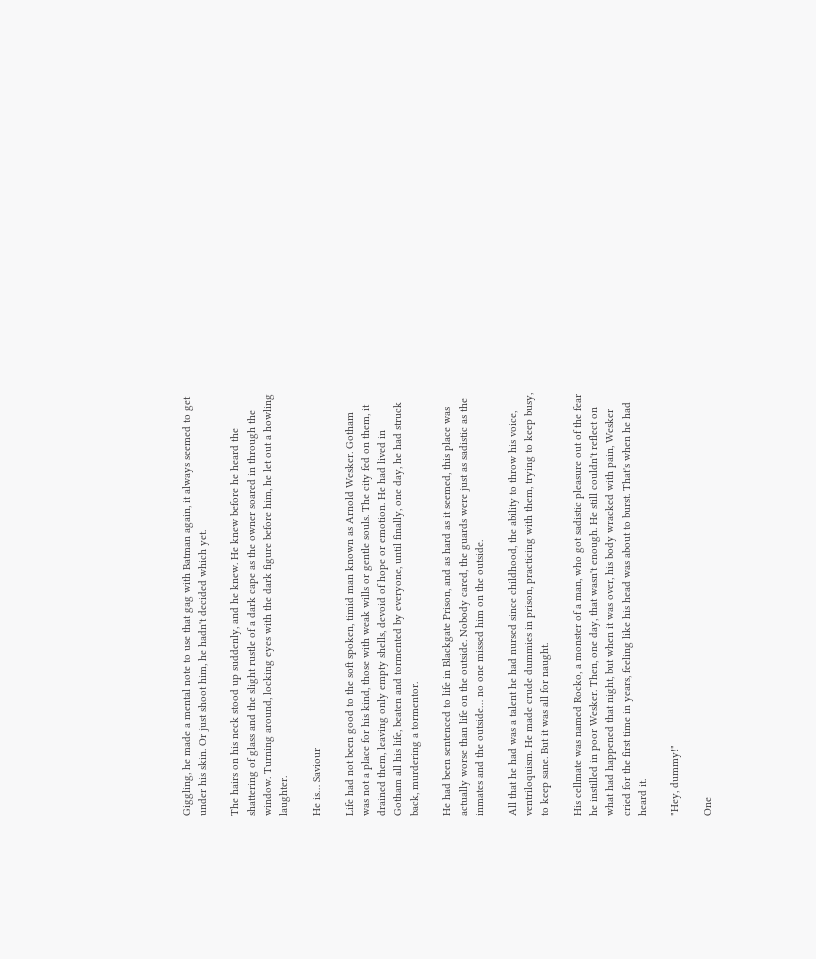Giggling, he made a mental note to use that gag with Batman again, it always seemed to get under his skin. Or just shoot him, he hadn't decided which yet.

The hairs on his neck stood up suddenly, and he knew. He knew before he heard the shattering of glass and the slight rustle of a dark cape as the owner soared in through the window. Turning around, locking eyes with the dark figure before him, he let out a howling laughter.

He is… Saviour

Life had not been good to the soft spoken, timid man known as Arnold Wesker. Gotham was not a place for his kind, those with weak wills or gentle souls. The city fed on them, it drained them, leaving only empty shells, devoid of hope or emotion. He had lived in Gotham all his life, beaten and tormented by everyone, until finally, one day, he had struck back, murdering a tormentor.

He had been sentenced to life in Blackgate Prison, and as hard as it seemed, this place was actually worse than life on the outside. Nobody cared, the guards were just as sadistic as the inmates and the outside… no one missed him on the outside.

All that he had was a talent he had nursed since childhood, the ability to throw his voice, ventriloquism. He made crude dummies in prison, practicing with them, trying to keep busy, to keep sane. But it was all for naught.

His cellmate was named Rocko, a monster of a man, who got sadistic pleasure out of the fear he instilled in poor Wesker. Then, one day, that wasn't enough. He still couldn't reflect on what had happened that night, but when it was over, his body wracked with pain, Wesker cried for the first time in years, feeling like his head was about to burst. That's when he had heard it.

"Hey, dummy!"

One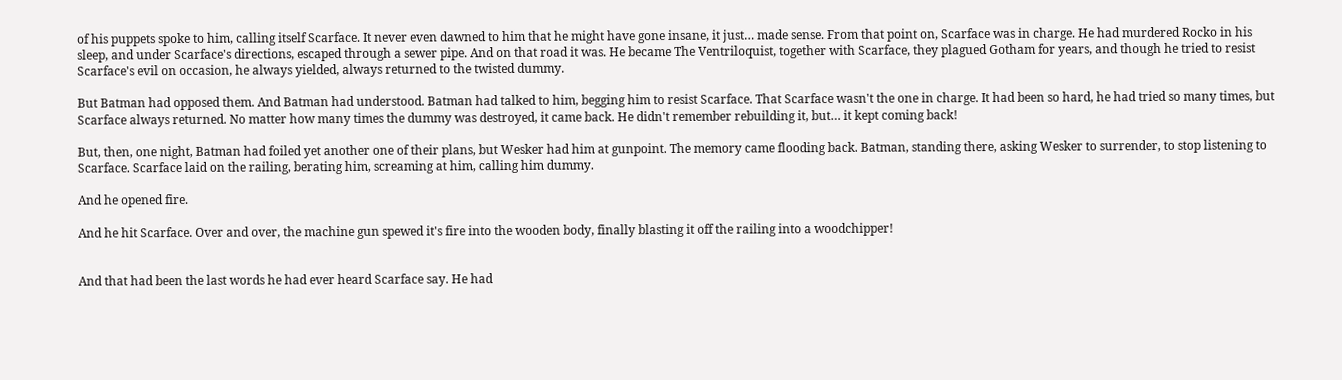of his puppets spoke to him, calling itself Scarface. It never even dawned to him that he might have gone insane, it just… made sense. From that point on, Scarface was in charge. He had murdered Rocko in his sleep, and under Scarface's directions, escaped through a sewer pipe. And on that road it was. He became The Ventriloquist, together with Scarface, they plagued Gotham for years, and though he tried to resist Scarface's evil on occasion, he always yielded, always returned to the twisted dummy.

But Batman had opposed them. And Batman had understood. Batman had talked to him, begging him to resist Scarface. That Scarface wasn't the one in charge. It had been so hard, he had tried so many times, but Scarface always returned. No matter how many times the dummy was destroyed, it came back. He didn't remember rebuilding it, but… it kept coming back!

But, then, one night, Batman had foiled yet another one of their plans, but Wesker had him at gunpoint. The memory came flooding back. Batman, standing there, asking Wesker to surrender, to stop listening to Scarface. Scarface laid on the railing, berating him, screaming at him, calling him dummy.

And he opened fire.

And he hit Scarface. Over and over, the machine gun spewed it's fire into the wooden body, finally blasting it off the railing into a woodchipper!


And that had been the last words he had ever heard Scarface say. He had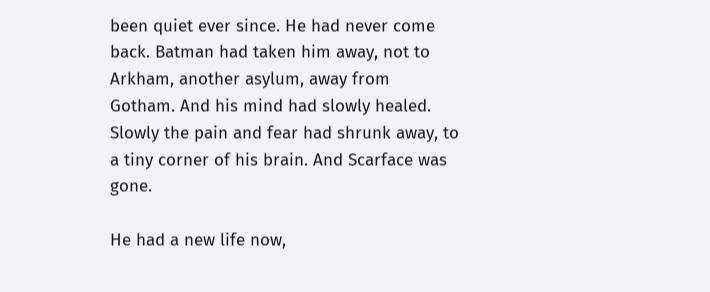been quiet ever since. He had never come back. Batman had taken him away, not to Arkham, another asylum, away from Gotham. And his mind had slowly healed. Slowly the pain and fear had shrunk away, to a tiny corner of his brain. And Scarface was gone.

He had a new life now,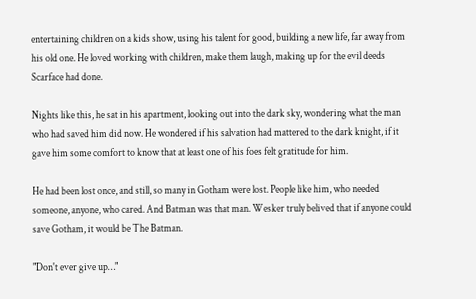entertaining children on a kids show, using his talent for good, building a new life, far away from his old one. He loved working with children, make them laugh, making up for the evil deeds Scarface had done.

Nights like this, he sat in his apartment, looking out into the dark sky, wondering what the man who had saved him did now. He wondered if his salvation had mattered to the dark knight, if it gave him some comfort to know that at least one of his foes felt gratitude for him.

He had been lost once, and still, so many in Gotham were lost. People like him, who needed someone, anyone, who cared. And Batman was that man. Wesker truly belived that if anyone could save Gotham, it would be The Batman.

"Don't ever give up…"